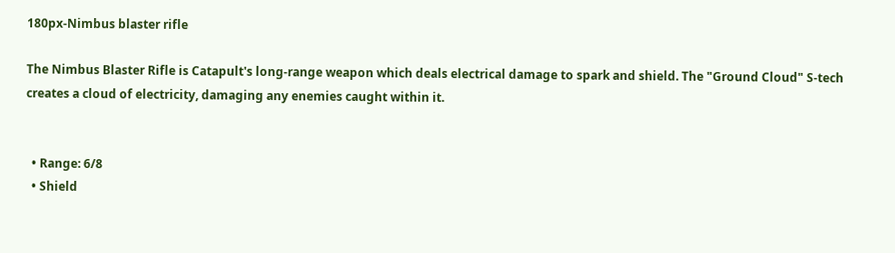180px-Nimbus blaster rifle

The Nimbus Blaster Rifle is Catapult's long-range weapon which deals electrical damage to spark and shield. The "Ground Cloud" S-tech creates a cloud of electricity, damaging any enemies caught within it.


  • Range: 6/8
  • Shield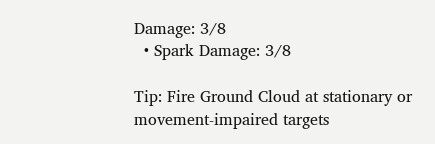Damage: 3/8
  • Spark Damage: 3/8

Tip: Fire Ground Cloud at stationary or movement-impaired targets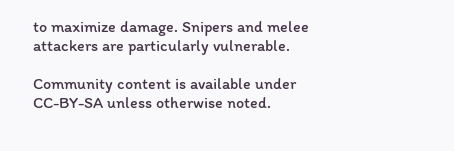to maximize damage. Snipers and melee attackers are particularly vulnerable.

Community content is available under CC-BY-SA unless otherwise noted.